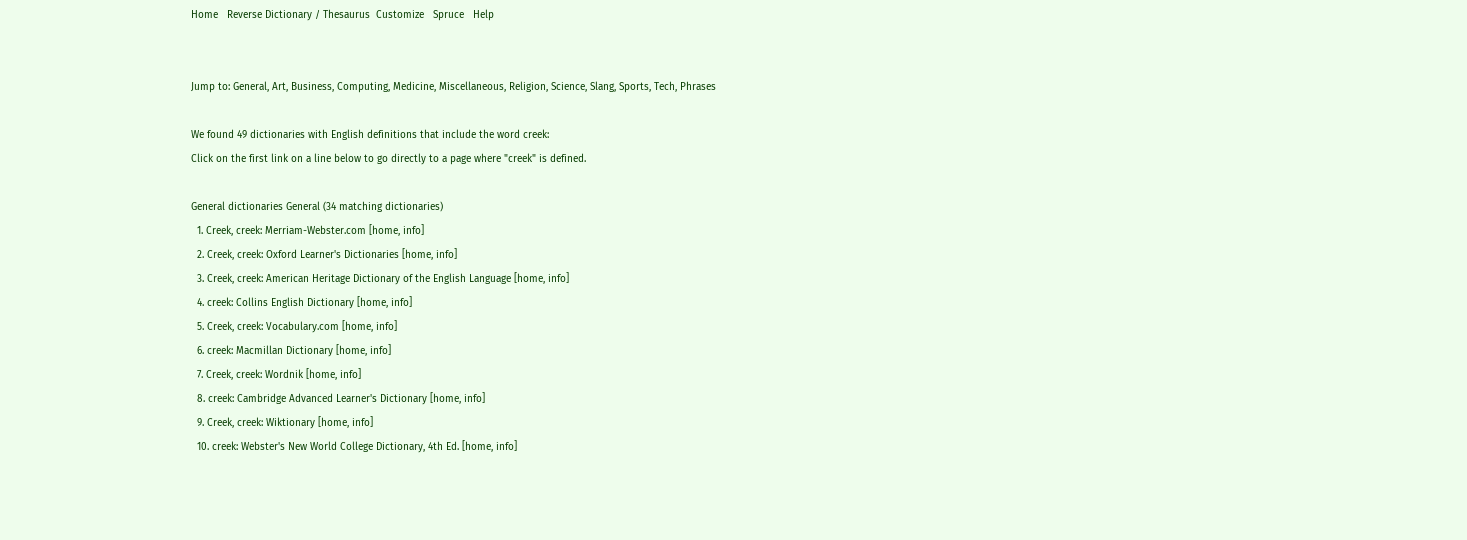Home   Reverse Dictionary / Thesaurus  Customize   Spruce   Help


Jump to: General, Art, Business, Computing, Medicine, Miscellaneous, Religion, Science, Slang, Sports, Tech, Phrases

We found 49 dictionaries with English definitions that include the word creek:
Click on the first link on a line below to go directly to a page where "creek" is defined.

General dictionaries General (34 matching dictionaries)
  1. Creek, creek: Merriam-Webster.com [home, info]
  2. Creek, creek: Oxford Learner's Dictionaries [home, info]
  3. Creek, creek: American Heritage Dictionary of the English Language [home, info]
  4. creek: Collins English Dictionary [home, info]
  5. Creek, creek: Vocabulary.com [home, info]
  6. creek: Macmillan Dictionary [home, info]
  7. Creek, creek: Wordnik [home, info]
  8. creek: Cambridge Advanced Learner's Dictionary [home, info]
  9. Creek, creek: Wiktionary [home, info]
  10. creek: Webster's New World College Dictionary, 4th Ed. [home, info]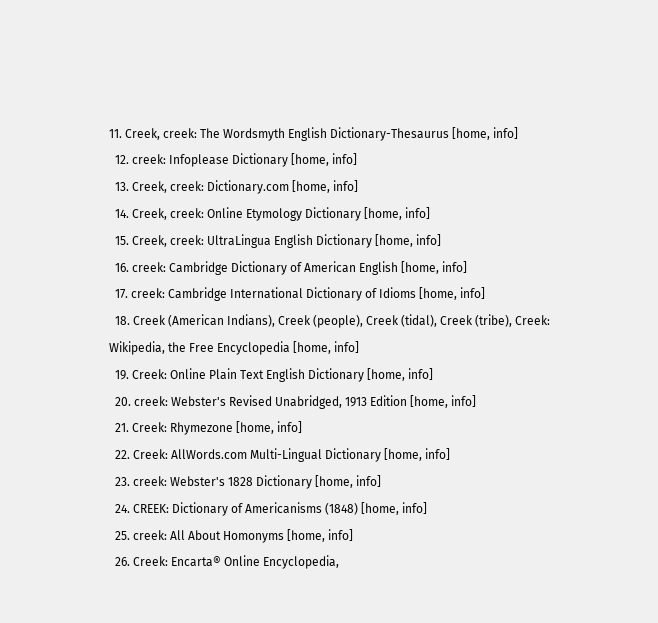11. Creek, creek: The Wordsmyth English Dictionary-Thesaurus [home, info]
  12. creek: Infoplease Dictionary [home, info]
  13. Creek, creek: Dictionary.com [home, info]
  14. Creek, creek: Online Etymology Dictionary [home, info]
  15. Creek, creek: UltraLingua English Dictionary [home, info]
  16. creek: Cambridge Dictionary of American English [home, info]
  17. creek: Cambridge International Dictionary of Idioms [home, info]
  18. Creek (American Indians), Creek (people), Creek (tidal), Creek (tribe), Creek: Wikipedia, the Free Encyclopedia [home, info]
  19. Creek: Online Plain Text English Dictionary [home, info]
  20. creek: Webster's Revised Unabridged, 1913 Edition [home, info]
  21. Creek: Rhymezone [home, info]
  22. Creek: AllWords.com Multi-Lingual Dictionary [home, info]
  23. creek: Webster's 1828 Dictionary [home, info]
  24. CREEK: Dictionary of Americanisms (1848) [home, info]
  25. creek: All About Homonyms [home, info]
  26. Creek: Encarta® Online Encyclopedia,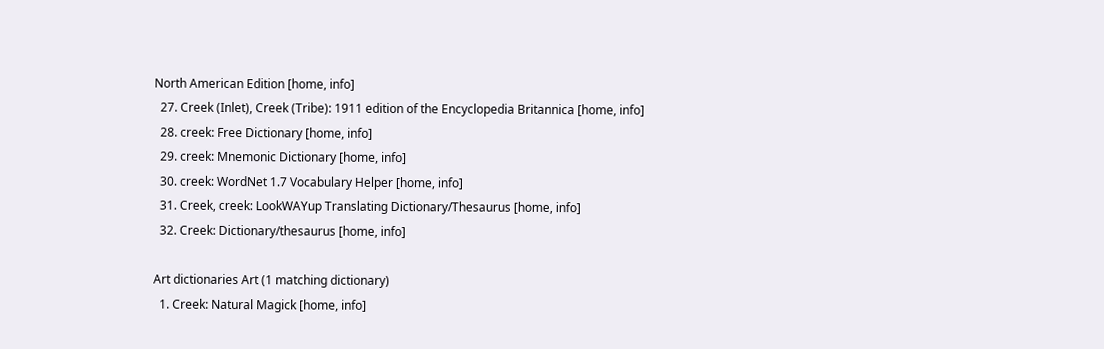North American Edition [home, info]
  27. Creek (Inlet), Creek (Tribe): 1911 edition of the Encyclopedia Britannica [home, info]
  28. creek: Free Dictionary [home, info]
  29. creek: Mnemonic Dictionary [home, info]
  30. creek: WordNet 1.7 Vocabulary Helper [home, info]
  31. Creek, creek: LookWAYup Translating Dictionary/Thesaurus [home, info]
  32. Creek: Dictionary/thesaurus [home, info]

Art dictionaries Art (1 matching dictionary)
  1. Creek: Natural Magick [home, info]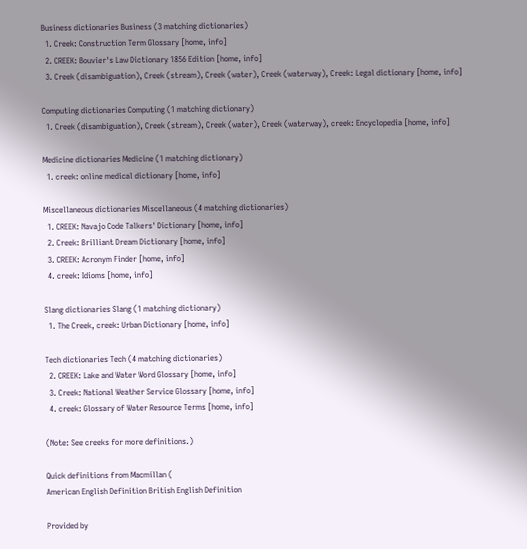Business dictionaries Business (3 matching dictionaries)
  1. Creek: Construction Term Glossary [home, info]
  2. CREEK: Bouvier's Law Dictionary 1856 Edition [home, info]
  3. Creek (disambiguation), Creek (stream), Creek (water), Creek (waterway), Creek: Legal dictionary [home, info]

Computing dictionaries Computing (1 matching dictionary)
  1. Creek (disambiguation), Creek (stream), Creek (water), Creek (waterway), creek: Encyclopedia [home, info]

Medicine dictionaries Medicine (1 matching dictionary)
  1. creek: online medical dictionary [home, info]

Miscellaneous dictionaries Miscellaneous (4 matching dictionaries)
  1. CREEK: Navajo Code Talkers' Dictionary [home, info]
  2. Creek: Brilliant Dream Dictionary [home, info]
  3. CREEK: Acronym Finder [home, info]
  4. creek: Idioms [home, info]

Slang dictionaries Slang (1 matching dictionary)
  1. The Creek, creek: Urban Dictionary [home, info]

Tech dictionaries Tech (4 matching dictionaries)
  2. CREEK: Lake and Water Word Glossary [home, info]
  3. Creek: National Weather Service Glossary [home, info]
  4. creek: Glossary of Water Resource Terms [home, info]

(Note: See creeks for more definitions.)

Quick definitions from Macmillan (
American English Definition British English Definition

Provided by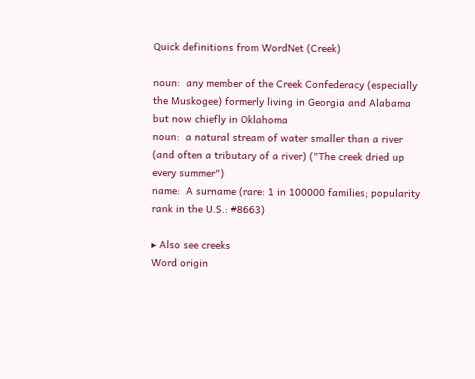Quick definitions from WordNet (Creek)

noun:  any member of the Creek Confederacy (especially the Muskogee) formerly living in Georgia and Alabama but now chiefly in Oklahoma
noun:  a natural stream of water smaller than a river (and often a tributary of a river) ("The creek dried up every summer")
name:  A surname (rare: 1 in 100000 families; popularity rank in the U.S.: #8663)

▸ Also see creeks
Word origin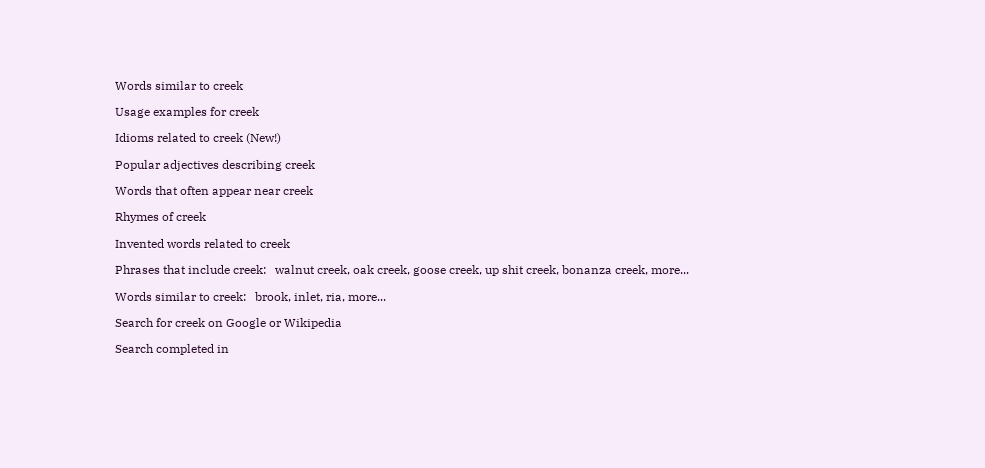Words similar to creek

Usage examples for creek

Idioms related to creek (New!)

Popular adjectives describing creek

Words that often appear near creek

Rhymes of creek

Invented words related to creek

Phrases that include creek:   walnut creek, oak creek, goose creek, up shit creek, bonanza creek, more...

Words similar to creek:   brook, inlet, ria, more...

Search for creek on Google or Wikipedia

Search completed in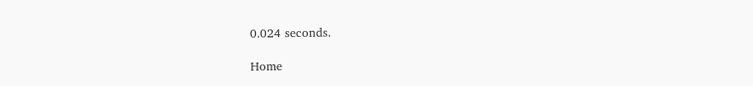0.024 seconds.

Home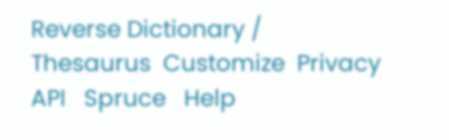Reverse Dictionary / Thesaurus  Customize  Privacy   API   Spruce   Help